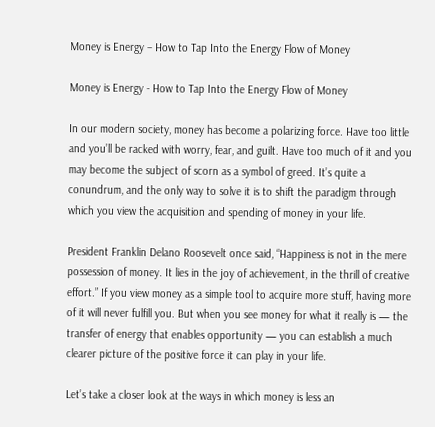Money is Energy – How to Tap Into the Energy Flow of Money

Money is Energy - How to Tap Into the Energy Flow of Money

In our modern society, money has become a polarizing force. Have too little and you’ll be racked with worry, fear, and guilt. Have too much of it and you may become the subject of scorn as a symbol of greed. It’s quite a conundrum, and the only way to solve it is to shift the paradigm through which you view the acquisition and spending of money in your life.

President Franklin Delano Roosevelt once said, “Happiness is not in the mere possession of money. It lies in the joy of achievement, in the thrill of creative effort.” If you view money as a simple tool to acquire more stuff, having more of it will never fulfill you. But when you see money for what it really is — the transfer of energy that enables opportunity — you can establish a much clearer picture of the positive force it can play in your life.

Let’s take a closer look at the ways in which money is less an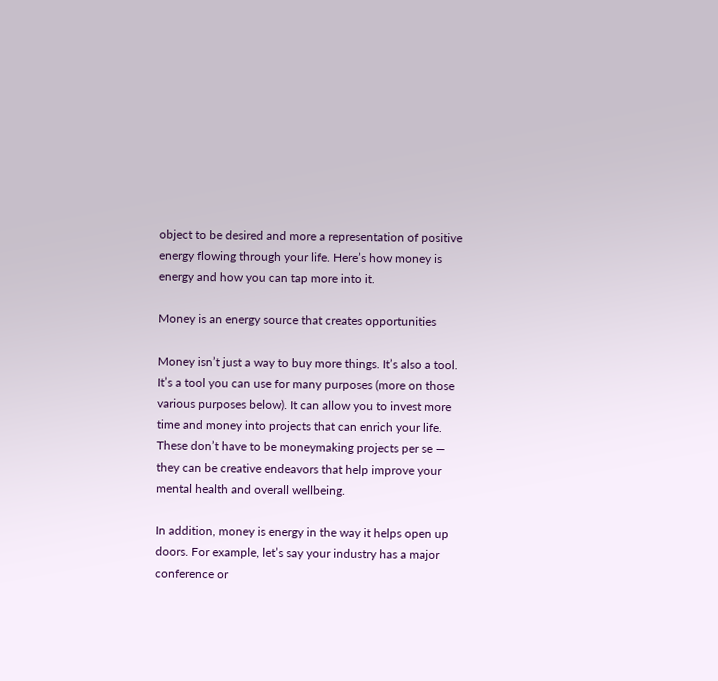object to be desired and more a representation of positive energy flowing through your life. Here’s how money is energy and how you can tap more into it.

Money is an energy source that creates opportunities

Money isn’t just a way to buy more things. It’s also a tool. It’s a tool you can use for many purposes (more on those various purposes below). It can allow you to invest more time and money into projects that can enrich your life. These don’t have to be moneymaking projects per se — they can be creative endeavors that help improve your mental health and overall wellbeing.

In addition, money is energy in the way it helps open up doors. For example, let’s say your industry has a major conference or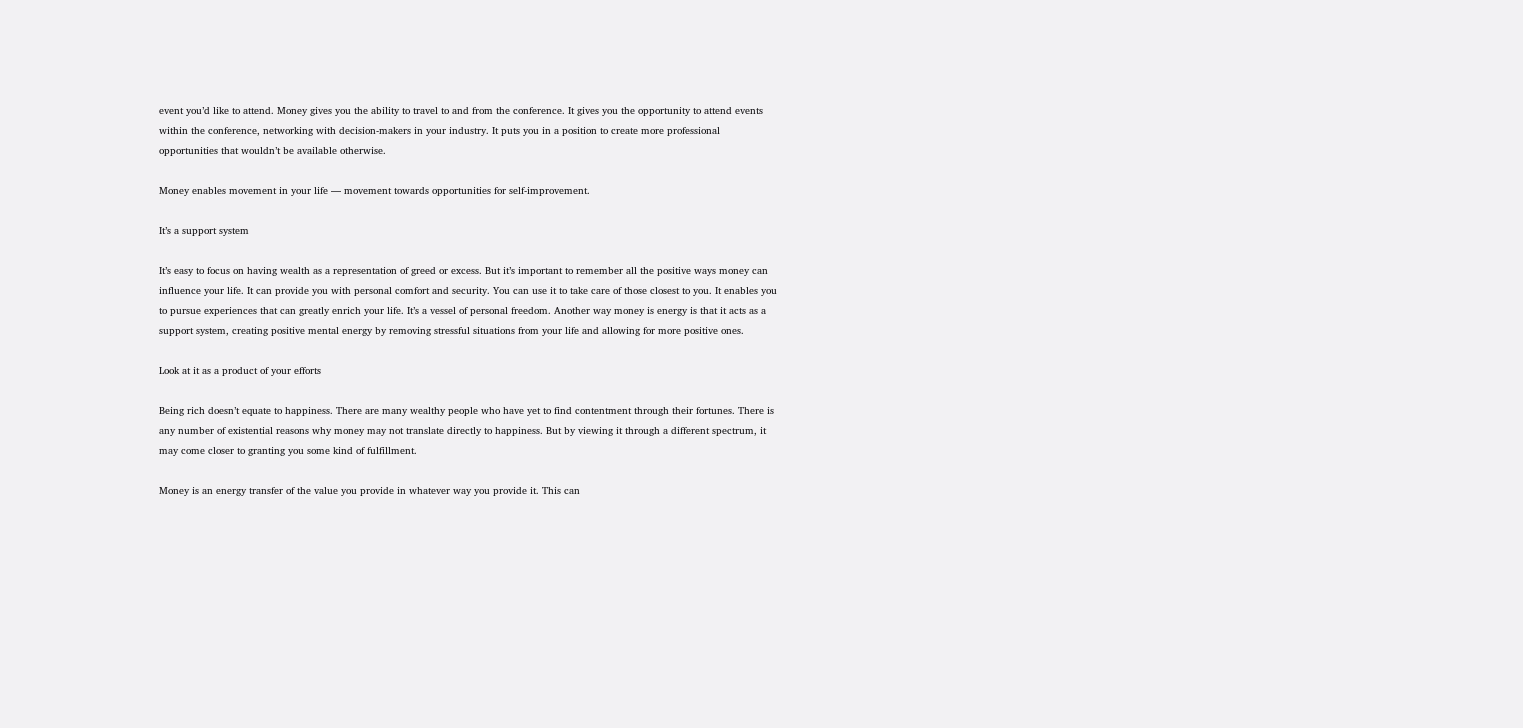event you’d like to attend. Money gives you the ability to travel to and from the conference. It gives you the opportunity to attend events within the conference, networking with decision-makers in your industry. It puts you in a position to create more professional opportunities that wouldn’t be available otherwise.

Money enables movement in your life — movement towards opportunities for self-improvement.

It’s a support system

It’s easy to focus on having wealth as a representation of greed or excess. But it’s important to remember all the positive ways money can influence your life. It can provide you with personal comfort and security. You can use it to take care of those closest to you. It enables you to pursue experiences that can greatly enrich your life. It’s a vessel of personal freedom. Another way money is energy is that it acts as a support system, creating positive mental energy by removing stressful situations from your life and allowing for more positive ones.

Look at it as a product of your efforts

Being rich doesn’t equate to happiness. There are many wealthy people who have yet to find contentment through their fortunes. There is any number of existential reasons why money may not translate directly to happiness. But by viewing it through a different spectrum, it may come closer to granting you some kind of fulfillment.

Money is an energy transfer of the value you provide in whatever way you provide it. This can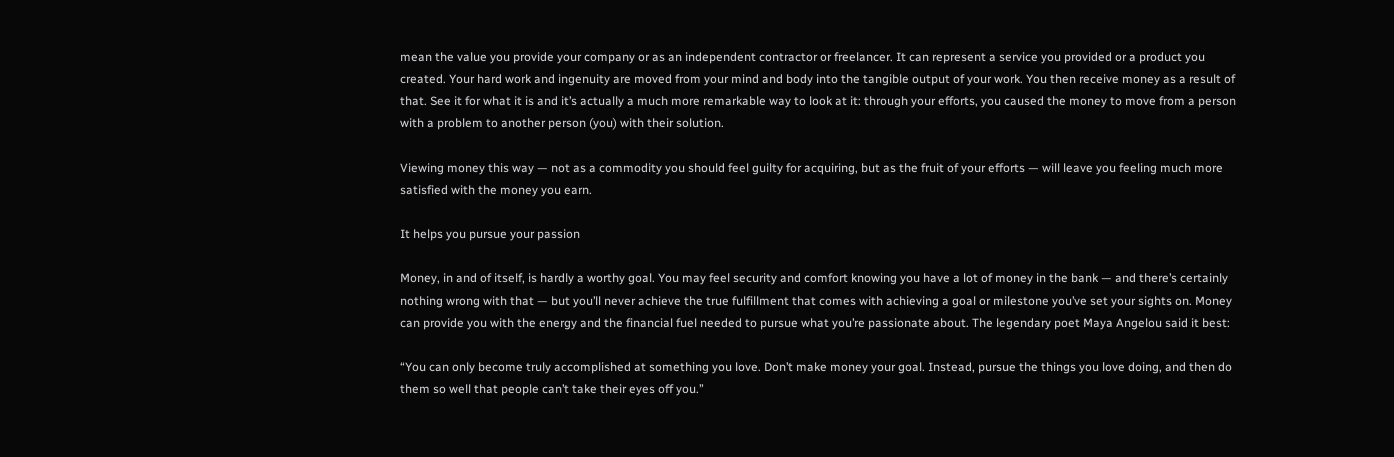mean the value you provide your company or as an independent contractor or freelancer. It can represent a service you provided or a product you created. Your hard work and ingenuity are moved from your mind and body into the tangible output of your work. You then receive money as a result of that. See it for what it is and it’s actually a much more remarkable way to look at it: through your efforts, you caused the money to move from a person with a problem to another person (you) with their solution.

Viewing money this way — not as a commodity you should feel guilty for acquiring, but as the fruit of your efforts — will leave you feeling much more satisfied with the money you earn.

It helps you pursue your passion

Money, in and of itself, is hardly a worthy goal. You may feel security and comfort knowing you have a lot of money in the bank — and there’s certainly nothing wrong with that — but you’ll never achieve the true fulfillment that comes with achieving a goal or milestone you’ve set your sights on. Money can provide you with the energy and the financial fuel needed to pursue what you’re passionate about. The legendary poet Maya Angelou said it best:

“You can only become truly accomplished at something you love. Don’t make money your goal. Instead, pursue the things you love doing, and then do them so well that people can’t take their eyes off you.”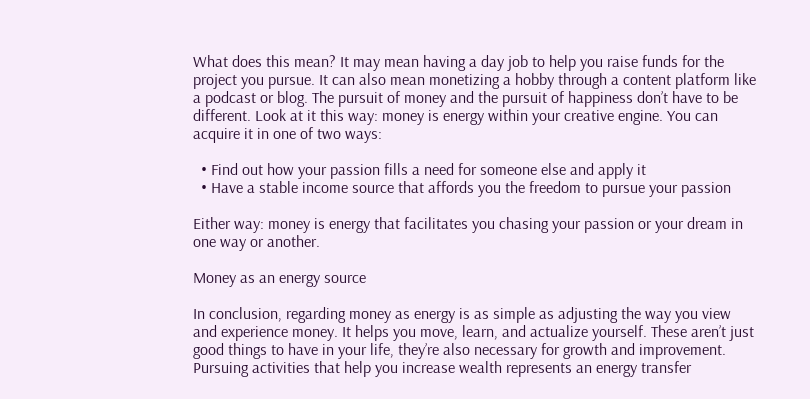What does this mean? It may mean having a day job to help you raise funds for the project you pursue. It can also mean monetizing a hobby through a content platform like a podcast or blog. The pursuit of money and the pursuit of happiness don’t have to be different. Look at it this way: money is energy within your creative engine. You can acquire it in one of two ways:

  • Find out how your passion fills a need for someone else and apply it
  • Have a stable income source that affords you the freedom to pursue your passion

Either way: money is energy that facilitates you chasing your passion or your dream in one way or another.

Money as an energy source

In conclusion, regarding money as energy is as simple as adjusting the way you view and experience money. It helps you move, learn, and actualize yourself. These aren’t just good things to have in your life, they’re also necessary for growth and improvement. Pursuing activities that help you increase wealth represents an energy transfer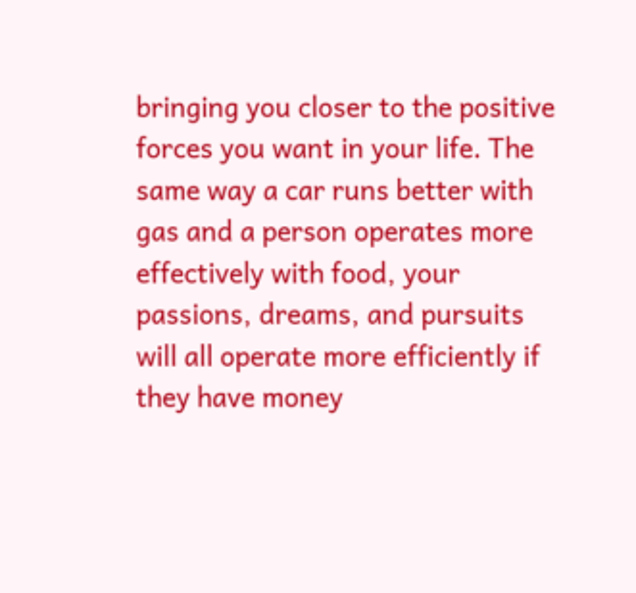bringing you closer to the positive forces you want in your life. The same way a car runs better with gas and a person operates more effectively with food, your passions, dreams, and pursuits will all operate more efficiently if they have money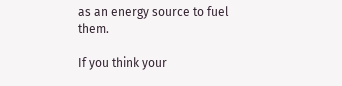as an energy source to fuel them.

If you think your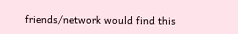friends/network would find this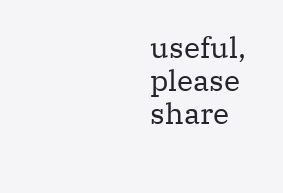useful, please share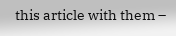this article with them –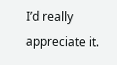I’d really appreciate it.